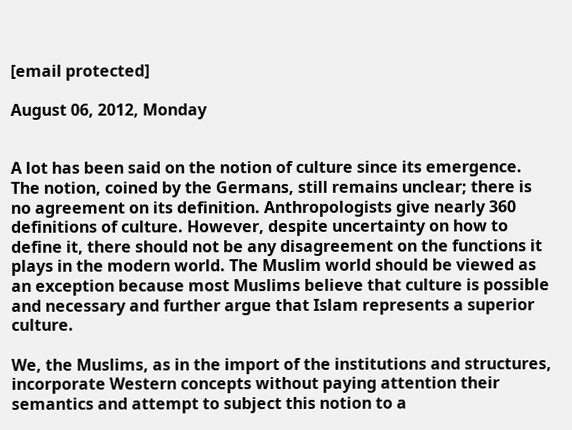[email protected]

August 06, 2012, Monday


A lot has been said on the notion of culture since its emergence. The notion, coined by the Germans, still remains unclear; there is no agreement on its definition. Anthropologists give nearly 360 definitions of culture. However, despite uncertainty on how to define it, there should not be any disagreement on the functions it plays in the modern world. The Muslim world should be viewed as an exception because most Muslims believe that culture is possible and necessary and further argue that Islam represents a superior culture.

We, the Muslims, as in the import of the institutions and structures, incorporate Western concepts without paying attention their semantics and attempt to subject this notion to a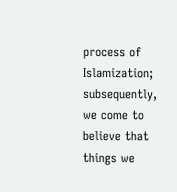process of Islamization; subsequently, we come to believe that things we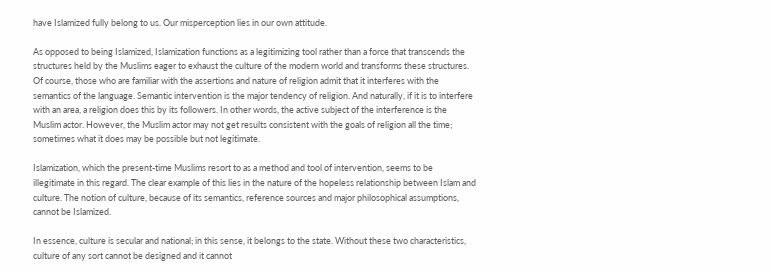have Islamized fully belong to us. Our misperception lies in our own attitude.

As opposed to being Islamized, Islamization functions as a legitimizing tool rather than a force that transcends the structures held by the Muslims eager to exhaust the culture of the modern world and transforms these structures. Of course, those who are familiar with the assertions and nature of religion admit that it interferes with the semantics of the language. Semantic intervention is the major tendency of religion. And naturally, if it is to interfere with an area, a religion does this by its followers. In other words, the active subject of the interference is the Muslim actor. However, the Muslim actor may not get results consistent with the goals of religion all the time; sometimes what it does may be possible but not legitimate.

Islamization, which the present-time Muslims resort to as a method and tool of intervention, seems to be illegitimate in this regard. The clear example of this lies in the nature of the hopeless relationship between Islam and culture. The notion of culture, because of its semantics, reference sources and major philosophical assumptions, cannot be Islamized.

In essence, culture is secular and national; in this sense, it belongs to the state. Without these two characteristics, culture of any sort cannot be designed and it cannot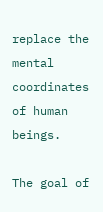replace the mental coordinates of human beings.

The goal of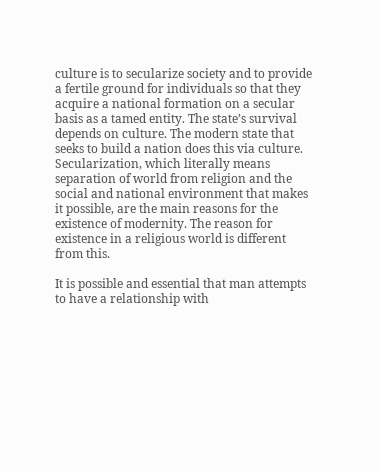culture is to secularize society and to provide a fertile ground for individuals so that they acquire a national formation on a secular basis as a tamed entity. The state’s survival depends on culture. The modern state that seeks to build a nation does this via culture. Secularization, which literally means separation of world from religion and the social and national environment that makes it possible, are the main reasons for the existence of modernity. The reason for existence in a religious world is different from this.

It is possible and essential that man attempts to have a relationship with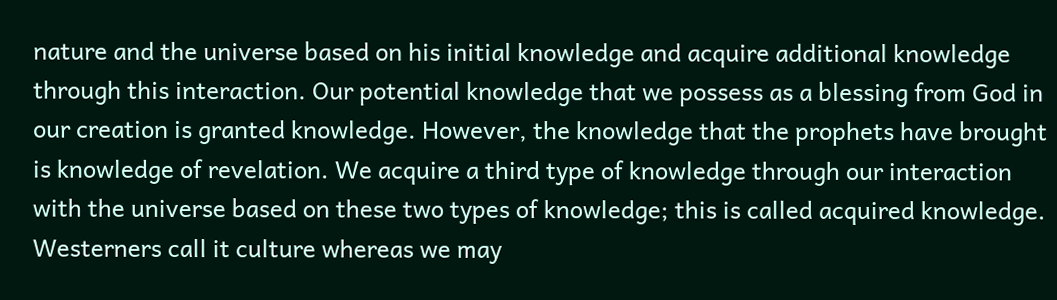nature and the universe based on his initial knowledge and acquire additional knowledge through this interaction. Our potential knowledge that we possess as a blessing from God in our creation is granted knowledge. However, the knowledge that the prophets have brought is knowledge of revelation. We acquire a third type of knowledge through our interaction with the universe based on these two types of knowledge; this is called acquired knowledge. Westerners call it culture whereas we may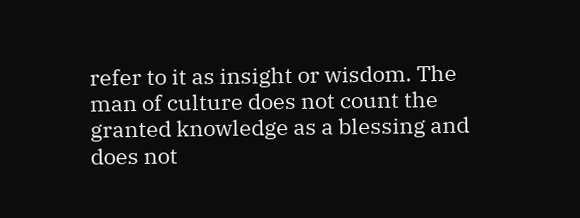refer to it as insight or wisdom. The man of culture does not count the granted knowledge as a blessing and does not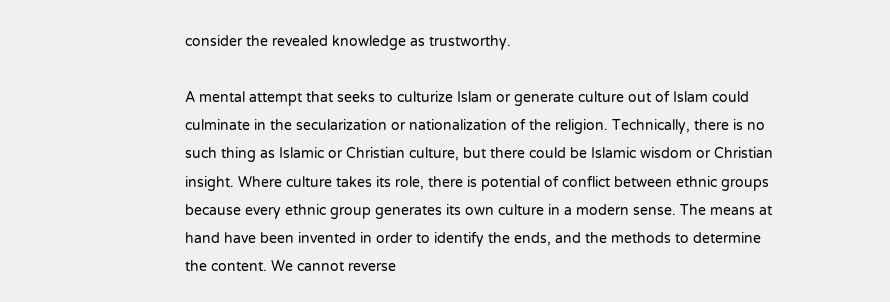consider the revealed knowledge as trustworthy.

A mental attempt that seeks to culturize Islam or generate culture out of Islam could culminate in the secularization or nationalization of the religion. Technically, there is no such thing as Islamic or Christian culture, but there could be Islamic wisdom or Christian insight. Where culture takes its role, there is potential of conflict between ethnic groups because every ethnic group generates its own culture in a modern sense. The means at hand have been invented in order to identify the ends, and the methods to determine the content. We cannot reverse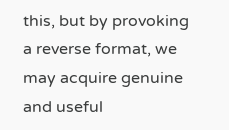this, but by provoking a reverse format, we may acquire genuine and useful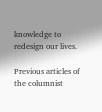knowledge to redesign our lives.

Previous articles of the columnist